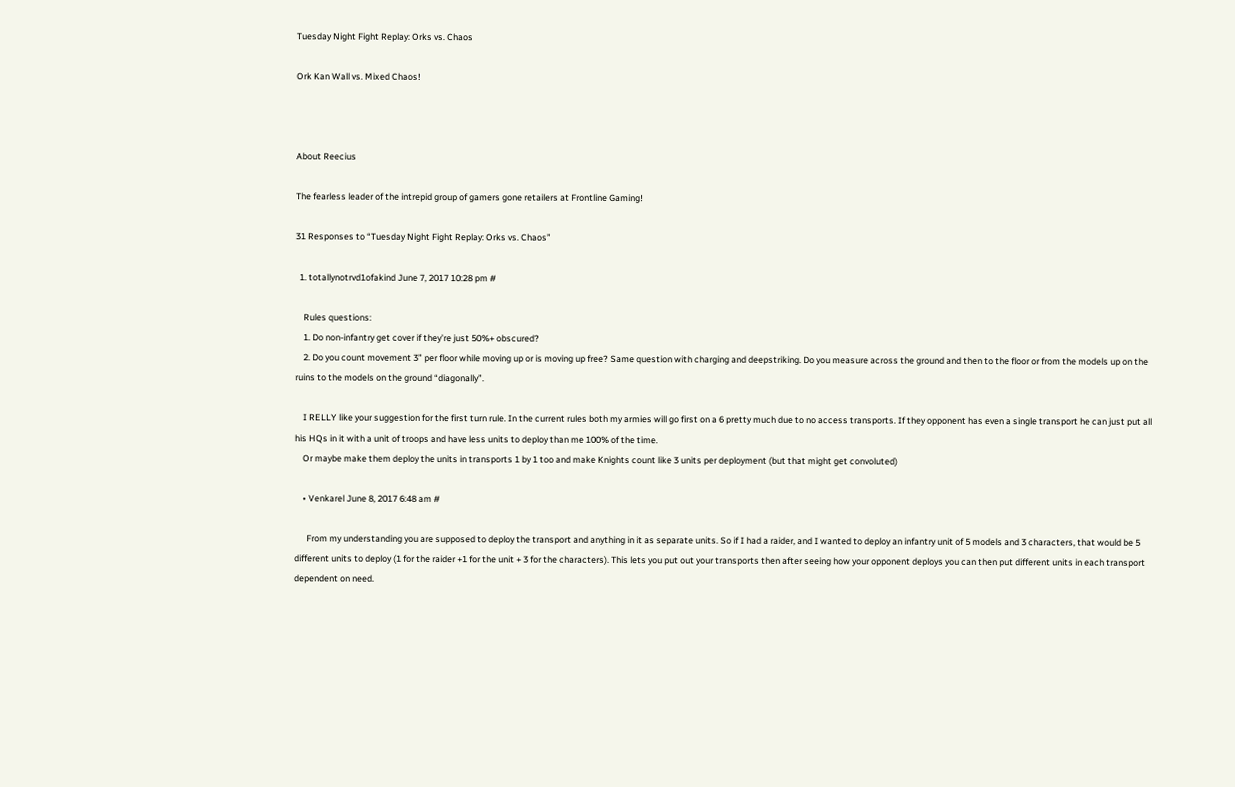Tuesday Night Fight Replay: Orks vs. Chaos

Ork Kan Wall vs. Mixed Chaos!



About Reecius

The fearless leader of the intrepid group of gamers gone retailers at Frontline Gaming!

31 Responses to “Tuesday Night Fight Replay: Orks vs. Chaos”

  1. totallynotrvd1ofakind June 7, 2017 10:28 pm #

    Rules questions:
    1. Do non-infantry get cover if they’re just 50%+ obscured?
    2. Do you count movement 3” per floor while moving up or is moving up free? Same question with charging and deepstriking. Do you measure across the ground and then to the floor or from the models up on the ruins to the models on the ground “diagonally”.

    I RELLY like your suggestion for the first turn rule. In the current rules both my armies will go first on a 6 pretty much due to no access transports. If they opponent has even a single transport he can just put all his HQs in it with a unit of troops and have less units to deploy than me 100% of the time.
    Or maybe make them deploy the units in transports 1 by 1 too and make Knights count like 3 units per deployment (but that might get convoluted)

    • Venkarel June 8, 2017 6:48 am #

      From my understanding you are supposed to deploy the transport and anything in it as separate units. So if I had a raider, and I wanted to deploy an infantry unit of 5 models and 3 characters, that would be 5 different units to deploy (1 for the raider +1 for the unit + 3 for the characters). This lets you put out your transports then after seeing how your opponent deploys you can then put different units in each transport dependent on need.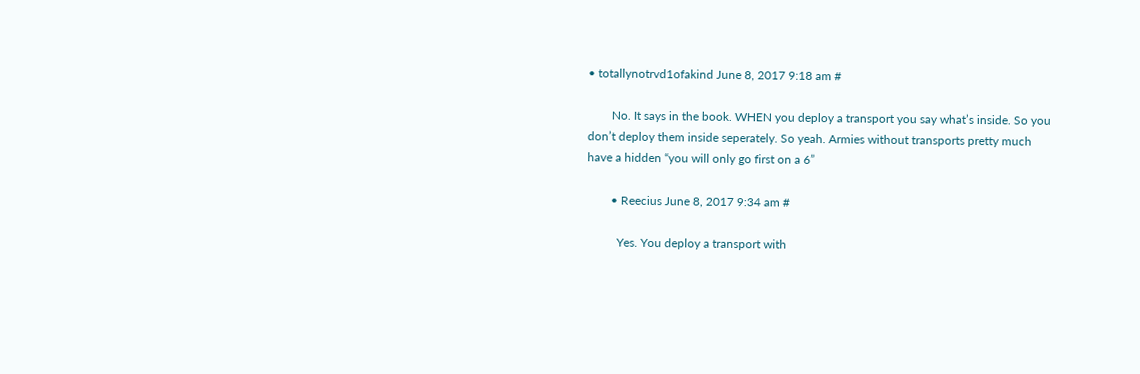• totallynotrvd1ofakind June 8, 2017 9:18 am #

        No. It says in the book. WHEN you deploy a transport you say what’s inside. So you don’t deploy them inside seperately. So yeah. Armies without transports pretty much have a hidden “you will only go first on a 6”

        • Reecius June 8, 2017 9:34 am #

          Yes. You deploy a transport with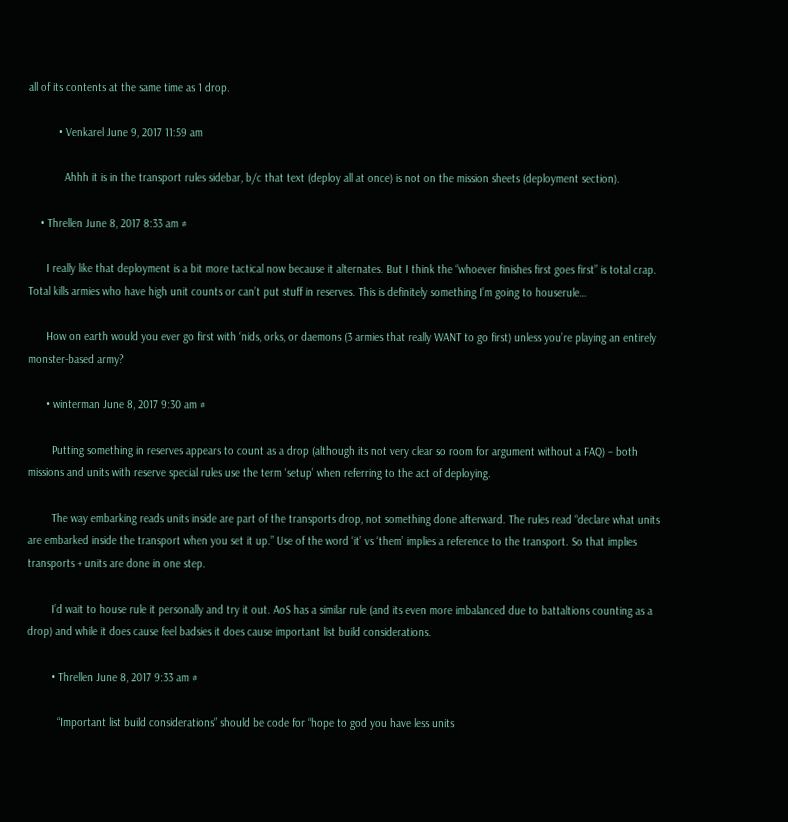all of its contents at the same time as 1 drop.

          • Venkarel June 9, 2017 11:59 am

            Ahhh it is in the transport rules sidebar, b/c that text (deploy all at once) is not on the mission sheets (deployment section).

    • Threllen June 8, 2017 8:33 am #

      I really like that deployment is a bit more tactical now because it alternates. But I think the “whoever finishes first goes first” is total crap. Total kills armies who have high unit counts or can’t put stuff in reserves. This is definitely something I’m going to houserule…

      How on earth would you ever go first with ‘nids, orks, or daemons (3 armies that really WANT to go first) unless you’re playing an entirely monster-based army?

      • winterman June 8, 2017 9:30 am #

        Putting something in reserves appears to count as a drop (although its not very clear so room for argument without a FAQ) – both missions and units with reserve special rules use the term ‘setup’ when referring to the act of deploying.

        The way embarking reads units inside are part of the transports drop, not something done afterward. The rules read “declare what units are embarked inside the transport when you set it up.” Use of the word ‘it’ vs ‘them’ implies a reference to the transport. So that implies transports + units are done in one step.

        I’d wait to house rule it personally and try it out. AoS has a similar rule (and its even more imbalanced due to battaltions counting as a drop) and while it does cause feel badsies it does cause important list build considerations.

        • Threllen June 8, 2017 9:33 am #

          “Important list build considerations” should be code for “hope to god you have less units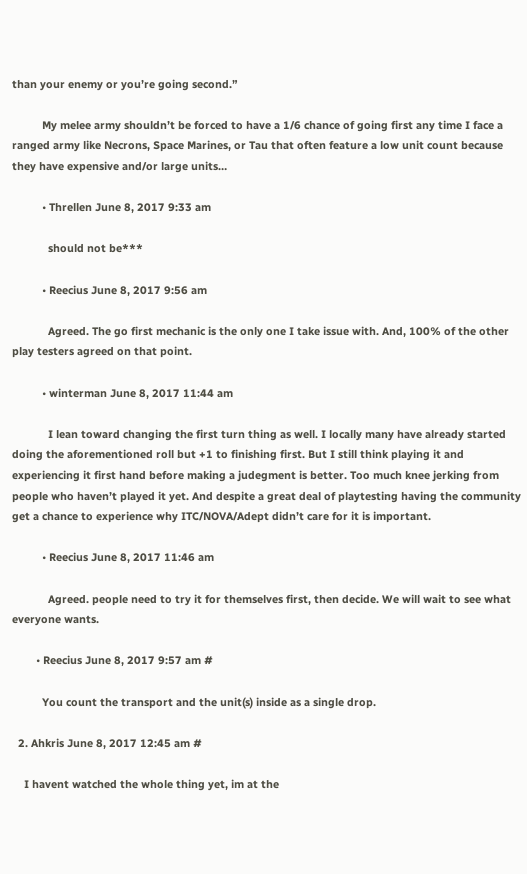than your enemy or you’re going second.”

          My melee army shouldn’t be forced to have a 1/6 chance of going first any time I face a ranged army like Necrons, Space Marines, or Tau that often feature a low unit count because they have expensive and/or large units…

          • Threllen June 8, 2017 9:33 am

            should not be***

          • Reecius June 8, 2017 9:56 am

            Agreed. The go first mechanic is the only one I take issue with. And, 100% of the other play testers agreed on that point.

          • winterman June 8, 2017 11:44 am

            I lean toward changing the first turn thing as well. I locally many have already started doing the aforementioned roll but +1 to finishing first. But I still think playing it and experiencing it first hand before making a judegment is better. Too much knee jerking from people who haven’t played it yet. And despite a great deal of playtesting having the community get a chance to experience why ITC/NOVA/Adept didn’t care for it is important.

          • Reecius June 8, 2017 11:46 am

            Agreed. people need to try it for themselves first, then decide. We will wait to see what everyone wants.

        • Reecius June 8, 2017 9:57 am #

          You count the transport and the unit(s) inside as a single drop.

  2. Ahkris June 8, 2017 12:45 am #

    I havent watched the whole thing yet, im at the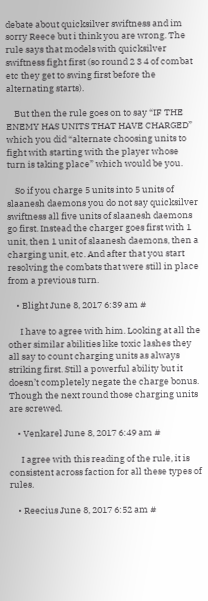debate about quicksilver swiftness and im sorry Reece but i think you are wrong. The rule says that models with quicksilver swiftness fight first (so round 2 3 4 of combat etc they get to swing first before the alternating starts).

    But then the rule goes on to say “IF THE ENEMY HAS UNITS THAT HAVE CHARGED” which you did “alternate choosing units to fight with starting with the player whose turn is taking place” which would be you.

    So if you charge 5 units into 5 units of slaanesh daemons you do not say quicksilver swiftness all five units of slaanesh daemons go first. Instead the charger goes first with 1 unit, then 1 unit of slaanesh daemons, then a charging unit, etc. And after that you start resolving the combats that were still in place from a previous turn.

    • Blight June 8, 2017 6:39 am #

      I have to agree with him. Looking at all the other similar abilities like toxic lashes they all say to count charging units as always striking first. Still a powerful ability but it doesn’t completely negate the charge bonus. Though the next round those charging units are screwed.

    • Venkarel June 8, 2017 6:49 am #

      I agree with this reading of the rule, it is consistent across faction for all these types of rules.

    • Reecius June 8, 2017 6:52 am #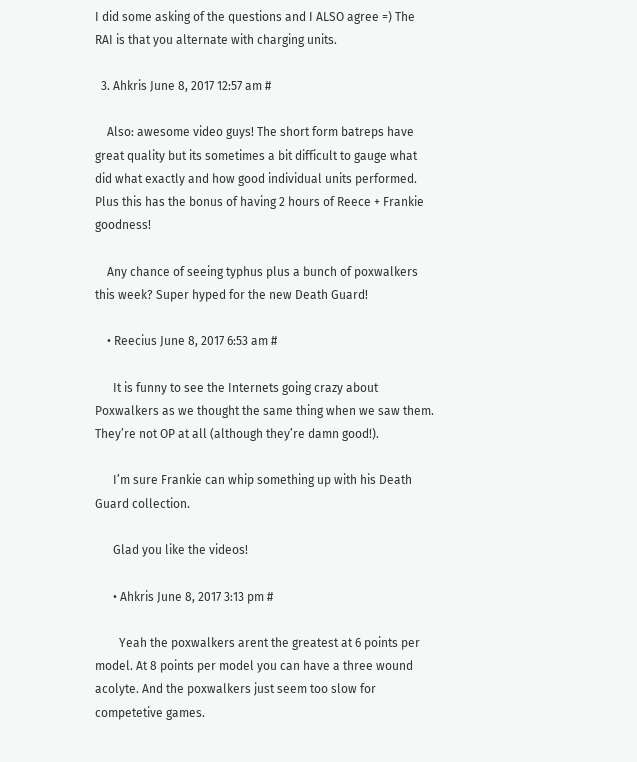I did some asking of the questions and I ALSO agree =) The RAI is that you alternate with charging units.

  3. Ahkris June 8, 2017 12:57 am #

    Also: awesome video guys! The short form batreps have great quality but its sometimes a bit difficult to gauge what did what exactly and how good individual units performed. Plus this has the bonus of having 2 hours of Reece + Frankie goodness!

    Any chance of seeing typhus plus a bunch of poxwalkers this week? Super hyped for the new Death Guard!

    • Reecius June 8, 2017 6:53 am #

      It is funny to see the Internets going crazy about Poxwalkers as we thought the same thing when we saw them. They’re not OP at all (although they’re damn good!).

      I’m sure Frankie can whip something up with his Death Guard collection.

      Glad you like the videos!

      • Ahkris June 8, 2017 3:13 pm #

        Yeah the poxwalkers arent the greatest at 6 points per model. At 8 points per model you can have a three wound acolyte. And the poxwalkers just seem too slow for competetive games.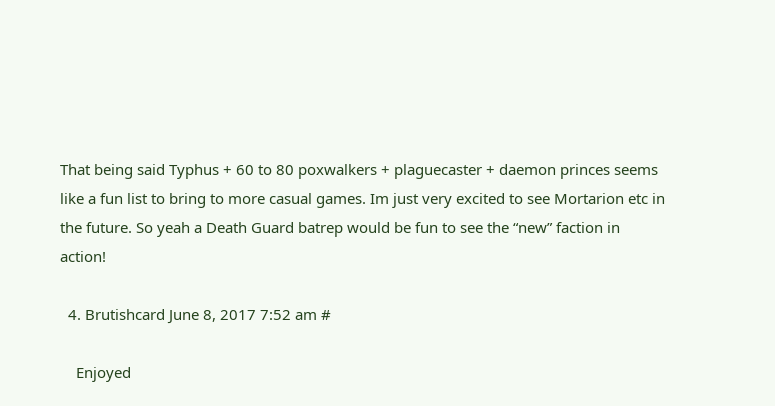That being said Typhus + 60 to 80 poxwalkers + plaguecaster + daemon princes seems like a fun list to bring to more casual games. Im just very excited to see Mortarion etc in the future. So yeah a Death Guard batrep would be fun to see the “new” faction in action!

  4. Brutishcard June 8, 2017 7:52 am #

    Enjoyed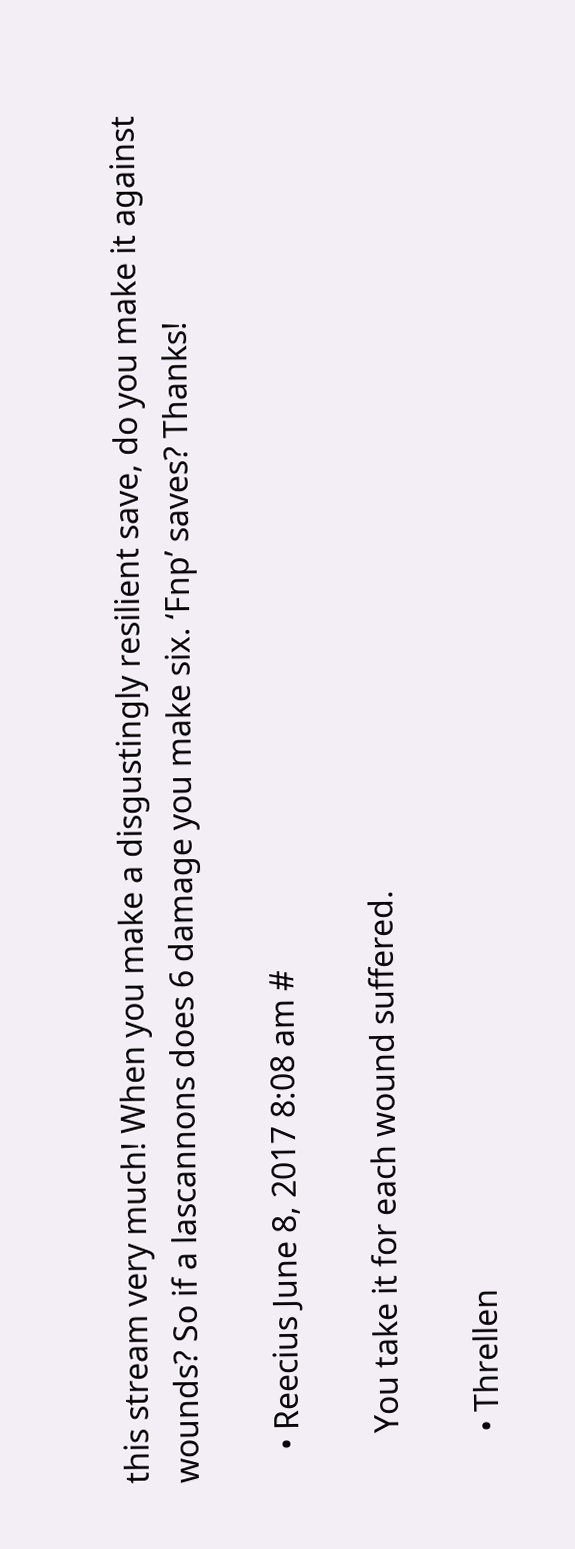this stream very much! When you make a disgustingly resilient save, do you make it against wounds? So if a lascannons does 6 damage you make six. ‘Fnp’ saves? Thanks!

    • Reecius June 8, 2017 8:08 am #

      You take it for each wound suffered.

      • Threllen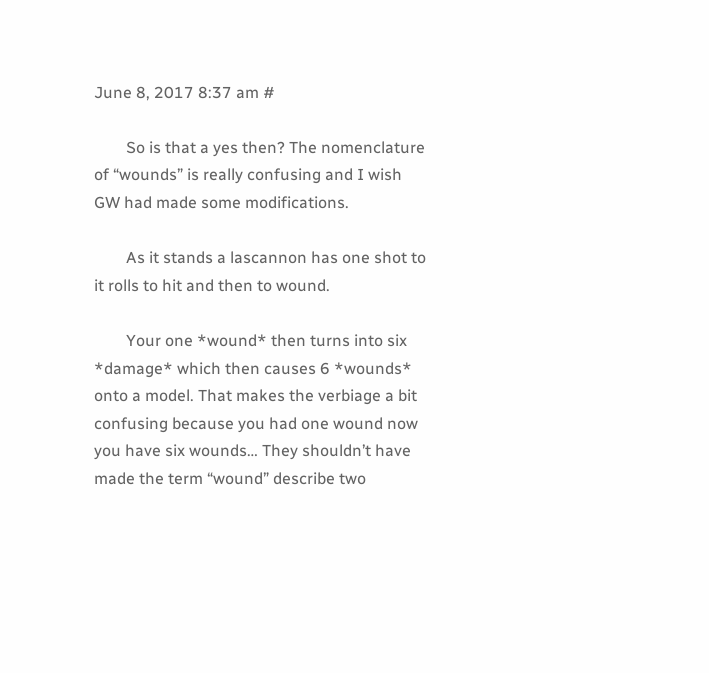June 8, 2017 8:37 am #

        So is that a yes then? The nomenclature of “wounds” is really confusing and I wish GW had made some modifications.

        As it stands a lascannon has one shot to it rolls to hit and then to wound.

        Your one *wound* then turns into six *damage* which then causes 6 *wounds* onto a model. That makes the verbiage a bit confusing because you had one wound now you have six wounds… They shouldn’t have made the term “wound” describe two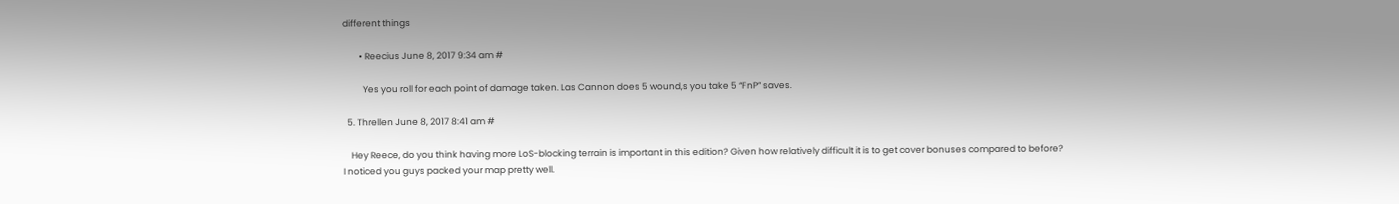different things

        • Reecius June 8, 2017 9:34 am #

          Yes you roll for each point of damage taken. Las Cannon does 5 wound,s you take 5 “FnP” saves.

  5. Threllen June 8, 2017 8:41 am #

    Hey Reece, do you think having more LoS-blocking terrain is important in this edition? Given how relatively difficult it is to get cover bonuses compared to before? I noticed you guys packed your map pretty well.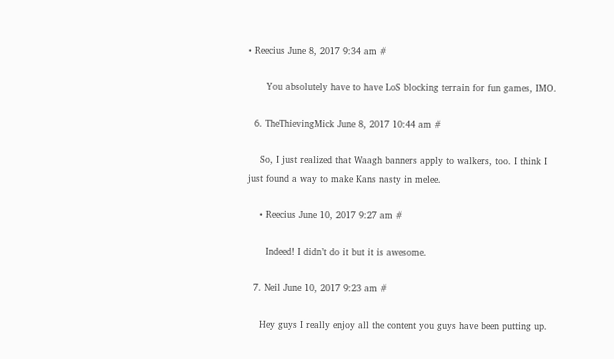• Reecius June 8, 2017 9:34 am #

      You absolutely have to have LoS blocking terrain for fun games, IMO.

  6. TheThievingMick June 8, 2017 10:44 am #

    So, I just realized that Waagh banners apply to walkers, too. I think I just found a way to make Kans nasty in melee.

    • Reecius June 10, 2017 9:27 am #

      Indeed! I didn’t do it but it is awesome.

  7. Neil June 10, 2017 9:23 am #

    Hey guys I really enjoy all the content you guys have been putting up.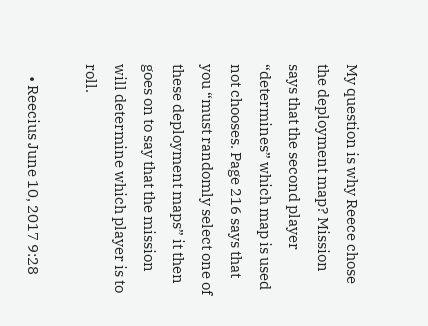My question is why Reece chose the deployment map? Mission says that the second player “determines” which map is used not chooses. Page 216 says that you “must randomly select one of these deployment maps” it then goes on to say that the mission will determine which player is to roll.

    • Reecius June 10, 2017 9:28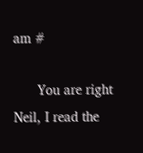am #

      You are right Neil, I read the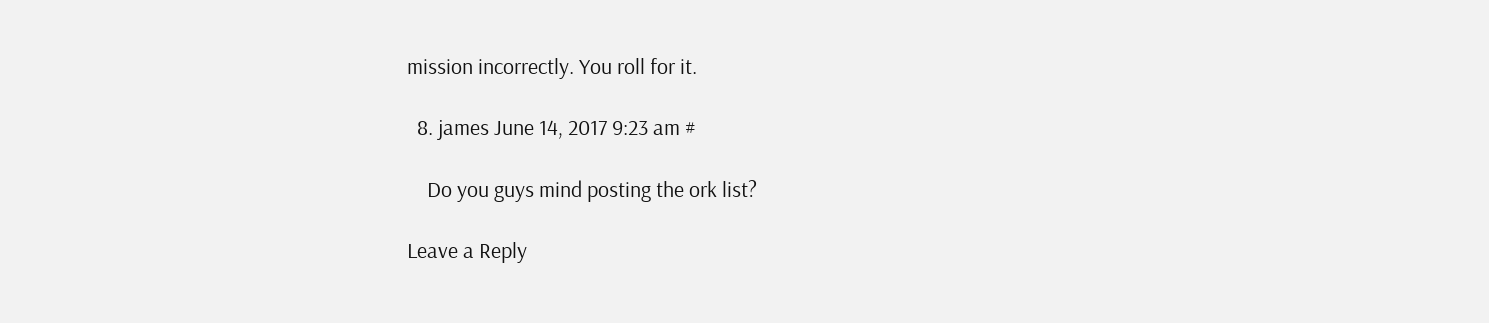mission incorrectly. You roll for it.

  8. james June 14, 2017 9:23 am #

    Do you guys mind posting the ork list?

Leave a Reply